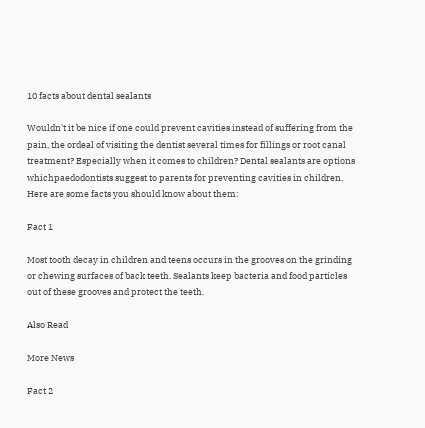10 facts about dental sealants

Wouldn't it be nice if one could prevent cavities instead of suffering from the pain, the ordeal of visiting the dentist several times for fillings or root canal treatment? Especially when it comes to children? Dental sealants are options whichpaedodontists suggest to parents for preventing cavities in children. Here are some facts you should know about them:

Fact 1

Most tooth decay in children and teens occurs in the grooves on the grinding or chewing surfaces of back teeth. Sealants keep bacteria and food particles out of these grooves and protect the teeth.

Also Read

More News

Fact 2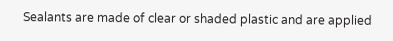Sealants are made of clear or shaded plastic and are applied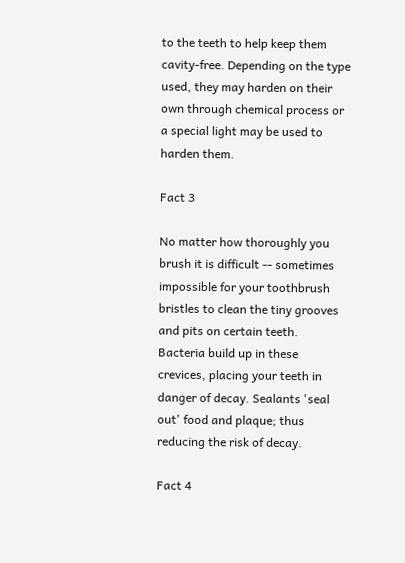to the teeth to help keep them cavity-free. Depending on the type used, they may harden on their own through chemical process or a special light may be used to harden them.

Fact 3

No matter how thoroughly you brush it is difficult -- sometimes impossible for your toothbrush bristles to clean the tiny grooves and pits on certain teeth. Bacteria build up in these crevices, placing your teeth in danger of decay. Sealants 'seal out' food and plaque; thus reducing the risk of decay.

Fact 4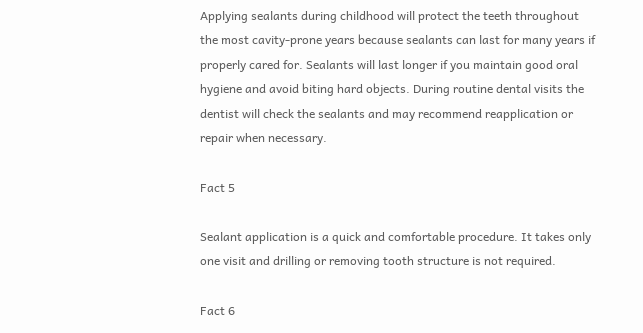Applying sealants during childhood will protect the teeth throughout the most cavity-prone years because sealants can last for many years if properly cared for. Sealants will last longer if you maintain good oral hygiene and avoid biting hard objects. During routine dental visits the dentist will check the sealants and may recommend reapplication or repair when necessary.

Fact 5

Sealant application is a quick and comfortable procedure. It takes only one visit and drilling or removing tooth structure is not required.

Fact 6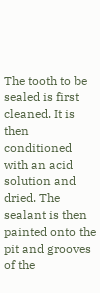The tooth to be sealed is first cleaned. It is then conditioned with an acid solution and dried. The sealant is then painted onto the pit and grooves of the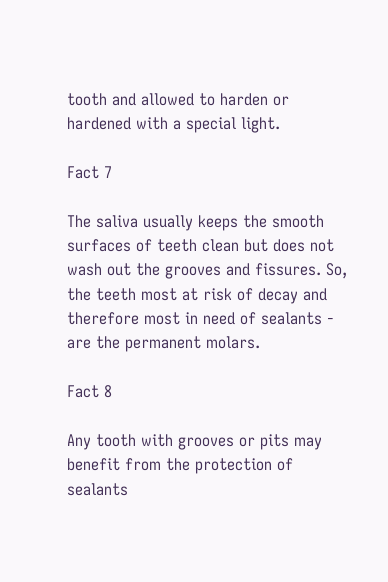tooth and allowed to harden or hardened with a special light.

Fact 7

The saliva usually keeps the smooth surfaces of teeth clean but does not wash out the grooves and fissures. So, the teeth most at risk of decay and therefore most in need of sealants - are the permanent molars.

Fact 8

Any tooth with grooves or pits may benefit from the protection of sealants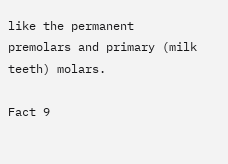like the permanent premolars and primary (milk teeth) molars.

Fact 9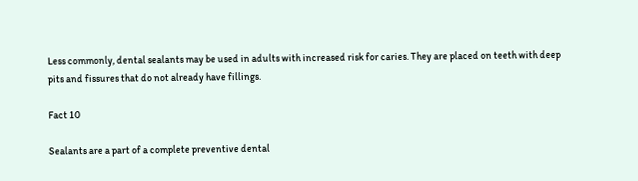Less commonly, dental sealants may be used in adults with increased risk for caries. They are placed on teeth with deep pits and fissures that do not already have fillings.

Fact 10

Sealants are a part of a complete preventive dental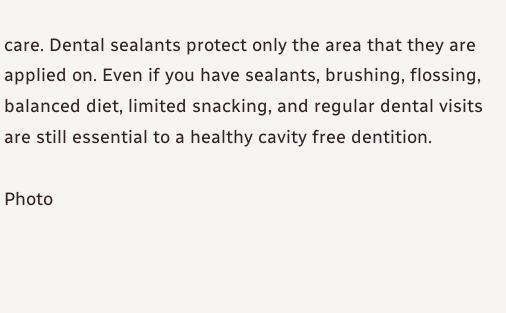care. Dental sealants protect only the area that they are applied on. Even if you have sealants, brushing, flossing, balanced diet, limited snacking, and regular dental visits are still essential to a healthy cavity free dentition.

Photo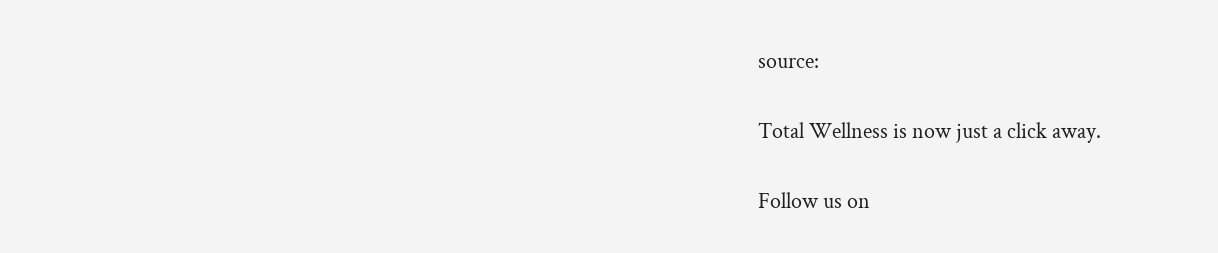source:

Total Wellness is now just a click away.

Follow us on